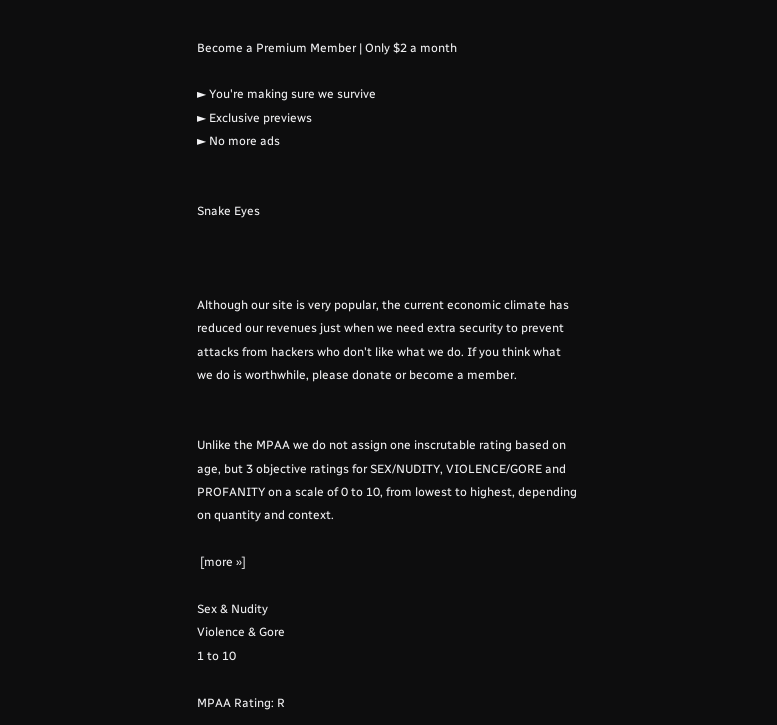Become a Premium Member | Only $2 a month

► You're making sure we survive
► Exclusive previews
► No more ads


Snake Eyes



Although our site is very popular, the current economic climate has reduced our revenues just when we need extra security to prevent attacks from hackers who don't like what we do. If you think what we do is worthwhile, please donate or become a member.


Unlike the MPAA we do not assign one inscrutable rating based on age, but 3 objective ratings for SEX/NUDITY, VIOLENCE/GORE and PROFANITY on a scale of 0 to 10, from lowest to highest, depending on quantity and context.

 [more »]

Sex & Nudity
Violence & Gore
1 to 10

MPAA Rating: R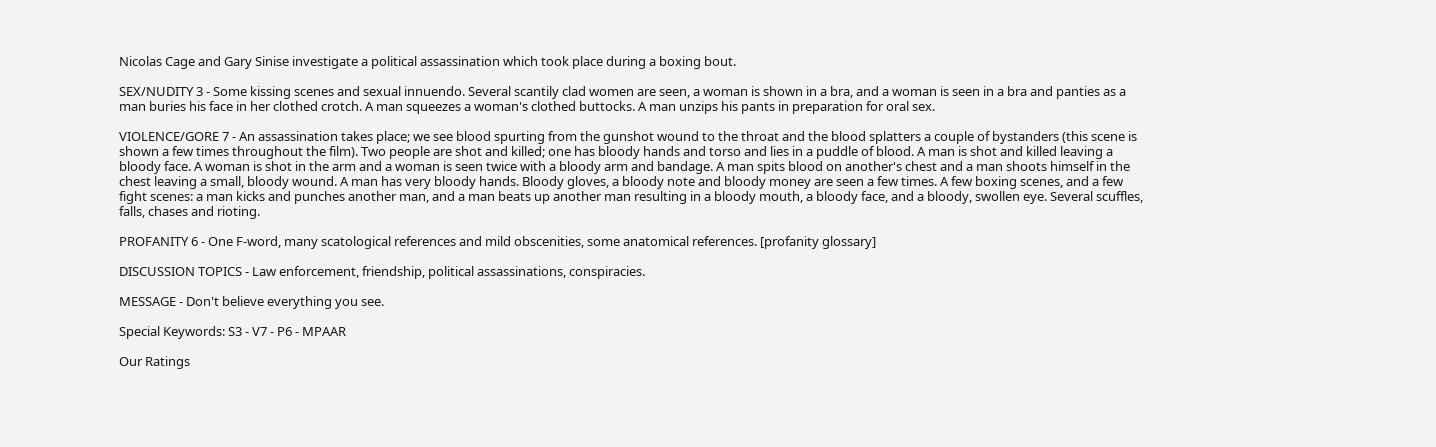Nicolas Cage and Gary Sinise investigate a political assassination which took place during a boxing bout.

SEX/NUDITY 3 - Some kissing scenes and sexual innuendo. Several scantily clad women are seen, a woman is shown in a bra, and a woman is seen in a bra and panties as a man buries his face in her clothed crotch. A man squeezes a woman's clothed buttocks. A man unzips his pants in preparation for oral sex.

VIOLENCE/GORE 7 - An assassination takes place; we see blood spurting from the gunshot wound to the throat and the blood splatters a couple of bystanders (this scene is shown a few times throughout the film). Two people are shot and killed; one has bloody hands and torso and lies in a puddle of blood. A man is shot and killed leaving a bloody face. A woman is shot in the arm and a woman is seen twice with a bloody arm and bandage. A man spits blood on another's chest and a man shoots himself in the chest leaving a small, bloody wound. A man has very bloody hands. Bloody gloves, a bloody note and bloody money are seen a few times. A few boxing scenes, and a few fight scenes: a man kicks and punches another man, and a man beats up another man resulting in a bloody mouth, a bloody face, and a bloody, swollen eye. Several scuffles, falls, chases and rioting.

PROFANITY 6 - One F-word, many scatological references and mild obscenities, some anatomical references. [profanity glossary]

DISCUSSION TOPICS - Law enforcement, friendship, political assassinations, conspiracies.

MESSAGE - Don't believe everything you see.

Special Keywords: S3 - V7 - P6 - MPAAR

Our Ratings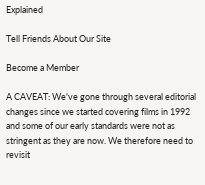Explained

Tell Friends About Our Site

Become a Member

A CAVEAT: We've gone through several editorial changes since we started covering films in 1992 and some of our early standards were not as stringent as they are now. We therefore need to revisit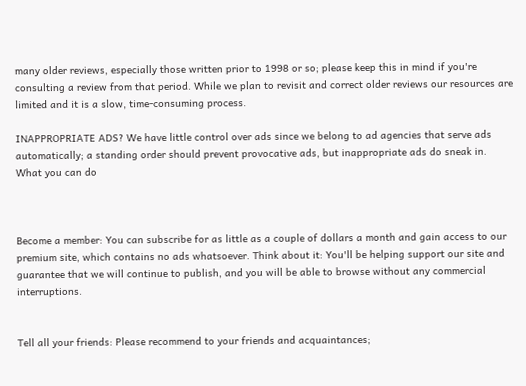many older reviews, especially those written prior to 1998 or so; please keep this in mind if you're consulting a review from that period. While we plan to revisit and correct older reviews our resources are limited and it is a slow, time-consuming process.

INAPPROPRIATE ADS? We have little control over ads since we belong to ad agencies that serve ads automatically; a standing order should prevent provocative ads, but inappropriate ads do sneak in.
What you can do



Become a member: You can subscribe for as little as a couple of dollars a month and gain access to our premium site, which contains no ads whatsoever. Think about it: You'll be helping support our site and guarantee that we will continue to publish, and you will be able to browse without any commercial interruptions.


Tell all your friends: Please recommend to your friends and acquaintances;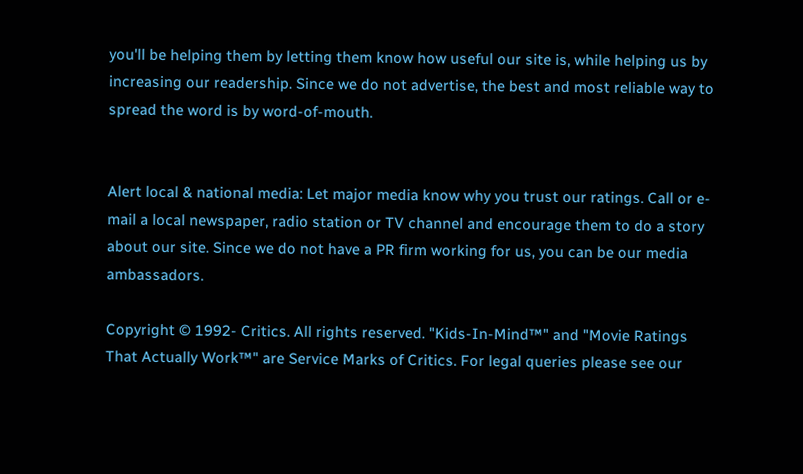you'll be helping them by letting them know how useful our site is, while helping us by increasing our readership. Since we do not advertise, the best and most reliable way to spread the word is by word-of-mouth.


Alert local & national media: Let major media know why you trust our ratings. Call or e-mail a local newspaper, radio station or TV channel and encourage them to do a story about our site. Since we do not have a PR firm working for us, you can be our media ambassadors.

Copyright © 1992- Critics. All rights reserved. "Kids-In-Mind™" and "Movie Ratings That Actually Work™" are Service Marks of Critics. For legal queries please see our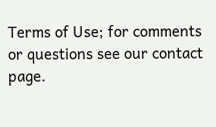Terms of Use; for comments or questions see our contact page.